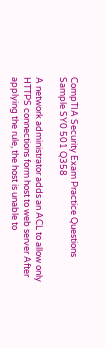CompTIA Security Exam Practice Questions Sample SY0 501 Q358

A network administrator adds an ACL to allow only HTTPS connections form host to web server After applying the rule, the host is unable to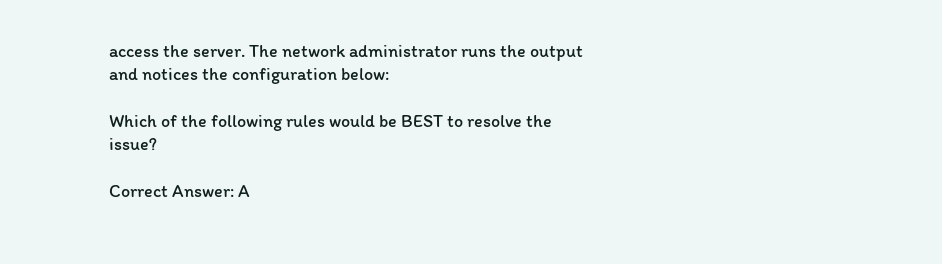access the server. The network administrator runs the output and notices the configuration below:

Which of the following rules would be BEST to resolve the issue?

Correct Answer: A